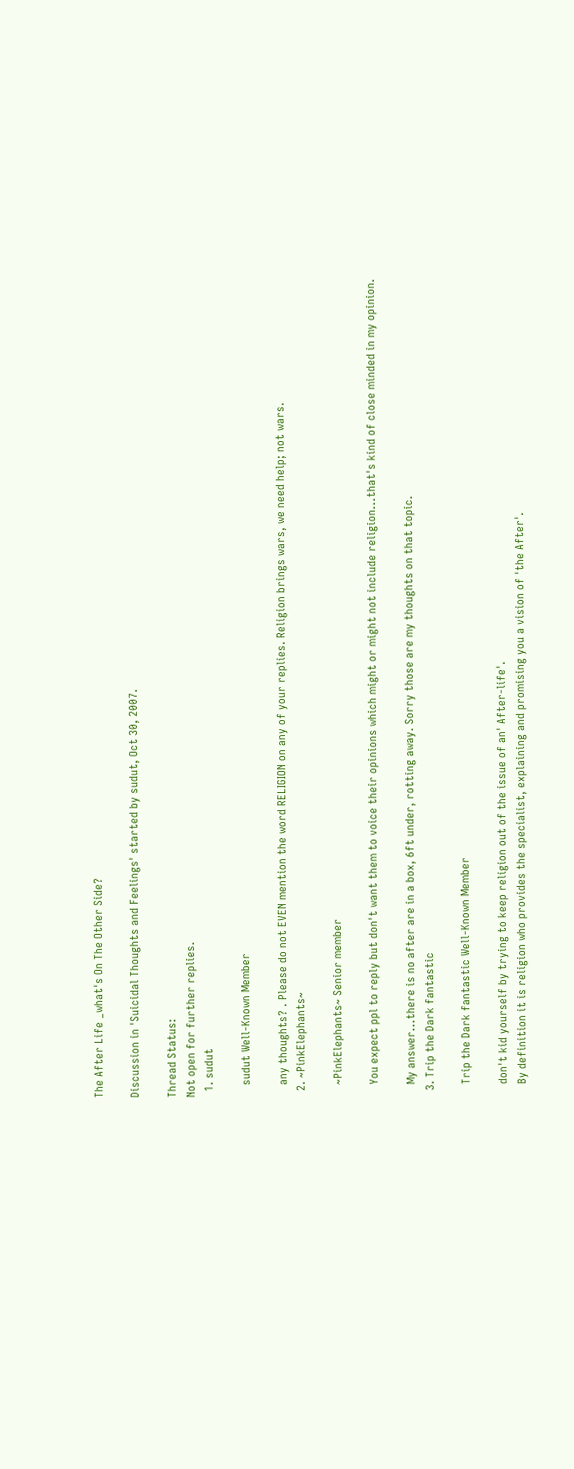The After Life _what's On The Other Side?

Discussion in 'Suicidal Thoughts and Feelings' started by sudut, Oct 30, 2007.

Thread Status:
Not open for further replies.
  1. sudut

    sudut Well-Known Member

    any thoughts? . Please do not EVEN mention the word RELIGION on any of your replies. Religion brings wars, we need help; not wars.
  2. ~PinkElephants~

    ~PinkElephants~ Senior member

    You expect ppl to reply but don't want them to voice their opinions which might or might not include religion...that's kind of close minded in my opinion.

    My answer...there is no after are in a box, 6ft under, rotting away. Sorry those are my thoughts on that topic.
  3. Trip the Dark fantastic

    Trip the Dark fantastic Well-Known Member

    don't kid yourself by trying to keep religion out of the issue of an' After-life'.
    By definition it is religion who provides the specialist, explaining and promising you a vision of 'the After'.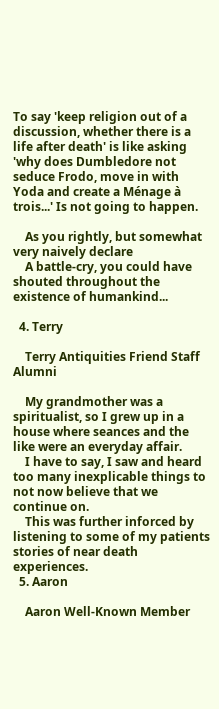To say 'keep religion out of a discussion, whether there is a life after death' is like asking 'why does Dumbledore not seduce Frodo, move in with Yoda and create a Ménage à trois...' Is not going to happen.

    As you rightly, but somewhat very naively declare
    A battle-cry, you could have shouted throughout the existence of humankind...

  4. Terry

    Terry Antiquities Friend Staff Alumni

    My grandmother was a spiritualist, so I grew up in a house where seances and the like were an everyday affair.
    I have to say, I saw and heard too many inexplicable things to not now believe that we continue on.
    This was further inforced by listening to some of my patients stories of near death experiences.
  5. Aaron

    Aaron Well-Known Member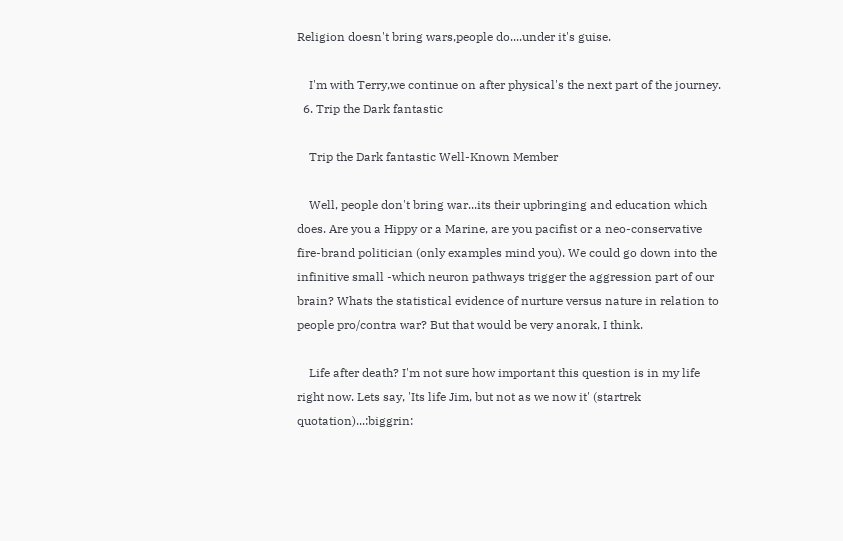Religion doesn't bring wars,people do....under it's guise.

    I'm with Terry,we continue on after physical's the next part of the journey.
  6. Trip the Dark fantastic

    Trip the Dark fantastic Well-Known Member

    Well, people don't bring war...its their upbringing and education which does. Are you a Hippy or a Marine, are you pacifist or a neo-conservative fire-brand politician (only examples mind you). We could go down into the infinitive small -which neuron pathways trigger the aggression part of our brain? Whats the statistical evidence of nurture versus nature in relation to people pro/contra war? But that would be very anorak, I think.

    Life after death? I'm not sure how important this question is in my life right now. Lets say, 'Its life Jim, but not as we now it' (startrek quotation)...:biggrin: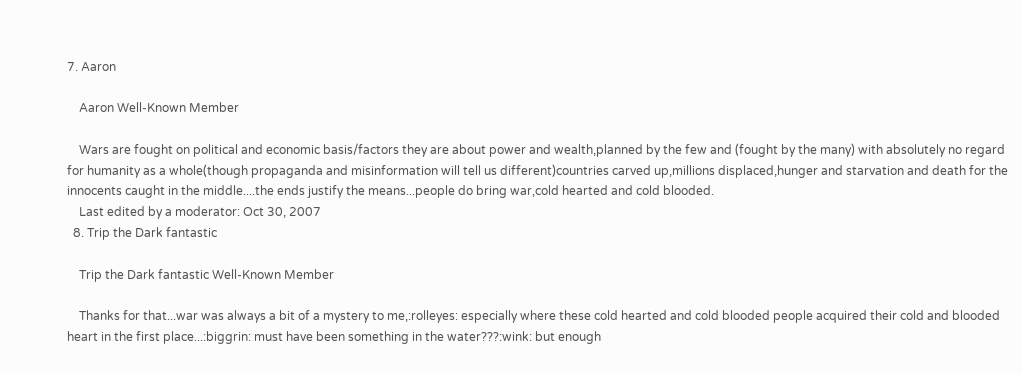7. Aaron

    Aaron Well-Known Member

    Wars are fought on political and economic basis/factors they are about power and wealth,planned by the few and (fought by the many) with absolutely no regard for humanity as a whole(though propaganda and misinformation will tell us different)countries carved up,millions displaced,hunger and starvation and death for the innocents caught in the middle....the ends justify the means...people do bring war,cold hearted and cold blooded.
    Last edited by a moderator: Oct 30, 2007
  8. Trip the Dark fantastic

    Trip the Dark fantastic Well-Known Member

    Thanks for that...war was always a bit of a mystery to me,:rolleyes: especially where these cold hearted and cold blooded people acquired their cold and blooded heart in the first place...:biggrin: must have been something in the water???:wink: but enough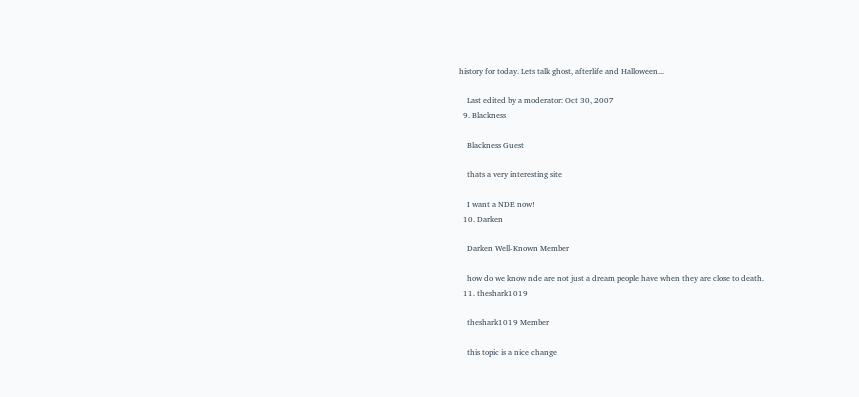history for today. Lets talk ghost, afterlife and Halloween...

    Last edited by a moderator: Oct 30, 2007
  9. Blackness

    Blackness Guest

    thats a very interesting site

    I want a NDE now!
  10. Darken

    Darken Well-Known Member

    how do we know nde are not just a dream people have when they are close to death.
  11. theshark1019

    theshark1019 Member

    this topic is a nice change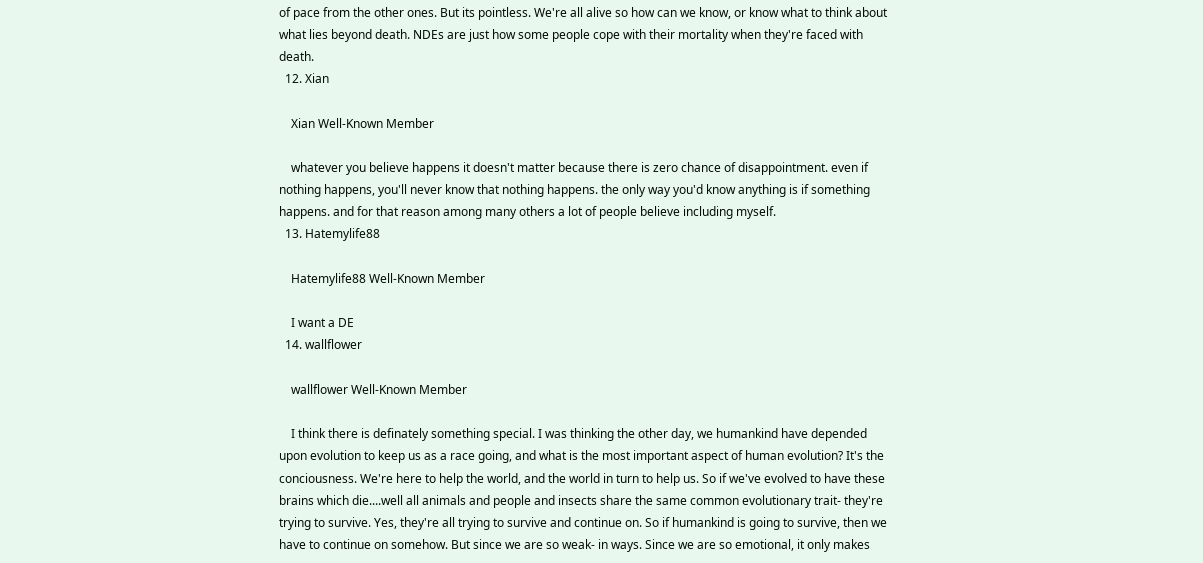of pace from the other ones. But its pointless. We're all alive so how can we know, or know what to think about what lies beyond death. NDEs are just how some people cope with their mortality when they're faced with death.
  12. Xian

    Xian Well-Known Member

    whatever you believe happens it doesn't matter because there is zero chance of disappointment. even if nothing happens, you'll never know that nothing happens. the only way you'd know anything is if something happens. and for that reason among many others a lot of people believe including myself.
  13. Hatemylife88

    Hatemylife88 Well-Known Member

    I want a DE
  14. wallflower

    wallflower Well-Known Member

    I think there is definately something special. I was thinking the other day, we humankind have depended upon evolution to keep us as a race going, and what is the most important aspect of human evolution? It's the conciousness. We're here to help the world, and the world in turn to help us. So if we've evolved to have these brains which die....well all animals and people and insects share the same common evolutionary trait- they're trying to survive. Yes, they're all trying to survive and continue on. So if humankind is going to survive, then we have to continue on somehow. But since we are so weak- in ways. Since we are so emotional, it only makes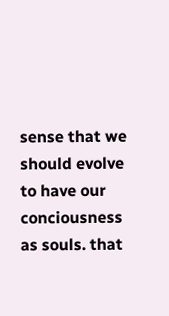sense that we should evolve to have our conciousness as souls. that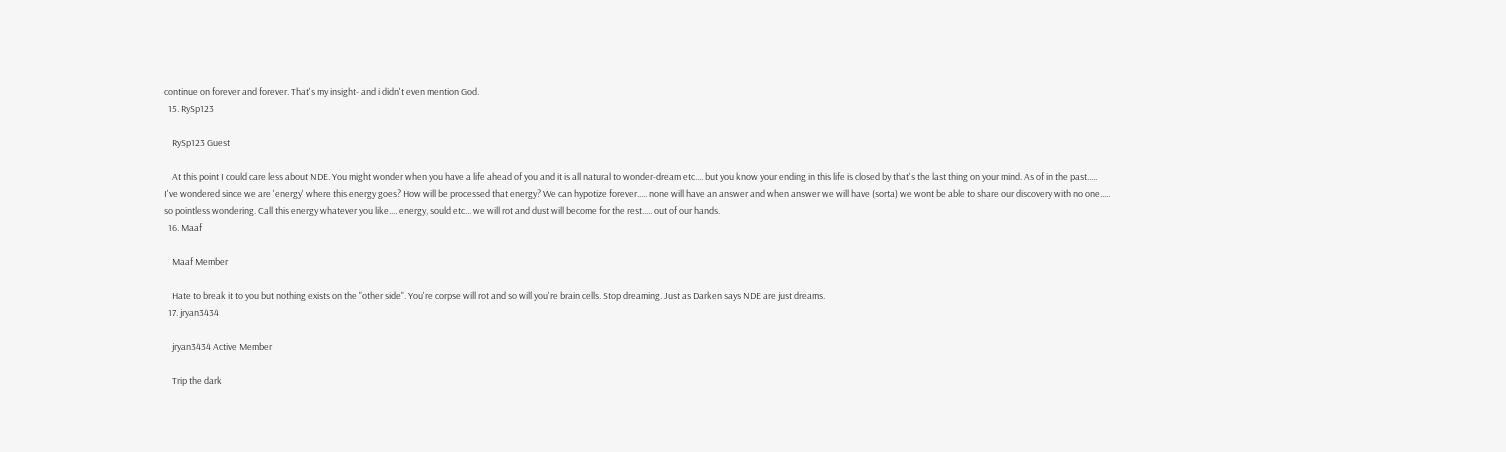continue on forever and forever. That's my insight- and i didn't even mention God.
  15. RySp123

    RySp123 Guest

    At this point I could care less about NDE. You might wonder when you have a life ahead of you and it is all natural to wonder-dream etc.... but you know your ending in this life is closed by that's the last thing on your mind. As of in the past..... I've wondered since we are 'energy' where this energy goes? How will be processed that energy? We can hypotize forever..... none will have an answer and when answer we will have (sorta) we wont be able to share our discovery with no one..... so pointless wondering. Call this energy whatever you like.... energy, sould etc... we will rot and dust will become for the rest..... out of our hands.
  16. Maaf

    Maaf Member

    Hate to break it to you but nothing exists on the "other side". You're corpse will rot and so will you're brain cells. Stop dreaming. Just as Darken says NDE are just dreams.
  17. jryan3434

    jryan3434 Active Member

    Trip the dark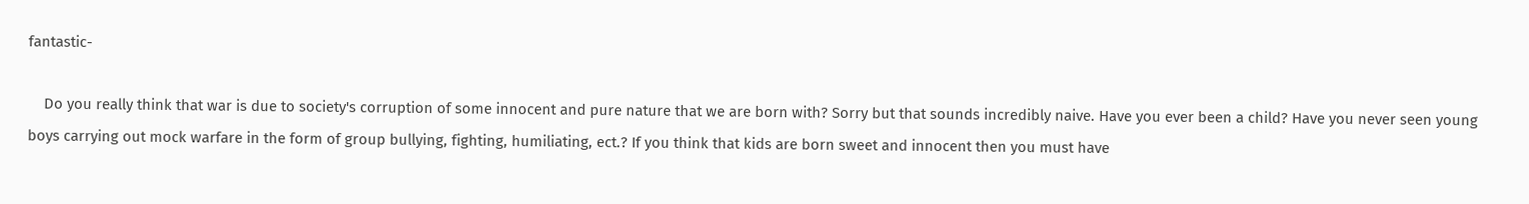fantastic-

    Do you really think that war is due to society's corruption of some innocent and pure nature that we are born with? Sorry but that sounds incredibly naive. Have you ever been a child? Have you never seen young boys carrying out mock warfare in the form of group bullying, fighting, humiliating, ect.? If you think that kids are born sweet and innocent then you must have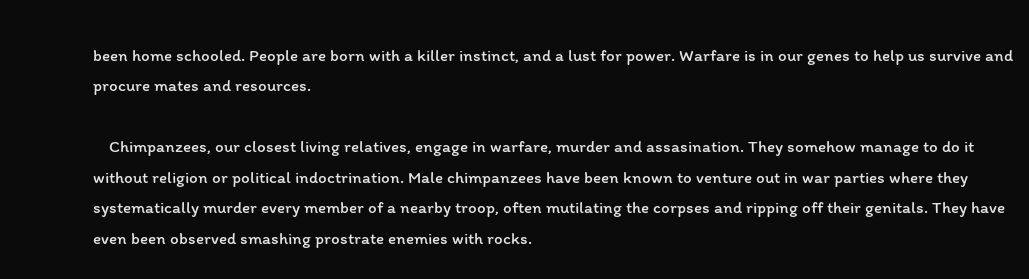been home schooled. People are born with a killer instinct, and a lust for power. Warfare is in our genes to help us survive and procure mates and resources.

    Chimpanzees, our closest living relatives, engage in warfare, murder and assasination. They somehow manage to do it without religion or political indoctrination. Male chimpanzees have been known to venture out in war parties where they systematically murder every member of a nearby troop, often mutilating the corpses and ripping off their genitals. They have even been observed smashing prostrate enemies with rocks.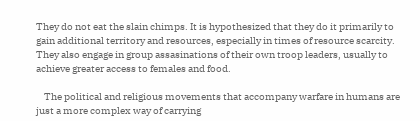They do not eat the slain chimps. It is hypothesized that they do it primarily to gain additional territory and resources, especially in times of resource scarcity. They also engage in group assasinations of their own troop leaders, usually to achieve greater access to females and food.

    The political and religious movements that accompany warfare in humans are just a more complex way of carrying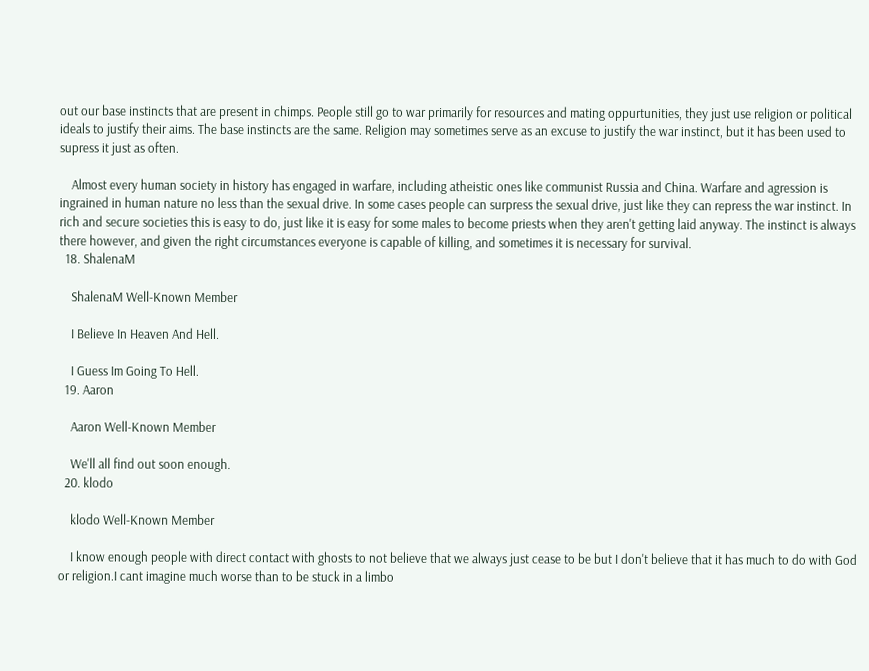out our base instincts that are present in chimps. People still go to war primarily for resources and mating oppurtunities, they just use religion or political ideals to justify their aims. The base instincts are the same. Religion may sometimes serve as an excuse to justify the war instinct, but it has been used to supress it just as often.

    Almost every human society in history has engaged in warfare, including atheistic ones like communist Russia and China. Warfare and agression is ingrained in human nature no less than the sexual drive. In some cases people can surpress the sexual drive, just like they can repress the war instinct. In rich and secure societies this is easy to do, just like it is easy for some males to become priests when they aren't getting laid anyway. The instinct is always there however, and given the right circumstances everyone is capable of killing, and sometimes it is necessary for survival.
  18. ShalenaM

    ShalenaM Well-Known Member

    I Believe In Heaven And Hell.

    I Guess Im Going To Hell.
  19. Aaron

    Aaron Well-Known Member

    We'll all find out soon enough.
  20. klodo

    klodo Well-Known Member

    I know enough people with direct contact with ghosts to not believe that we always just cease to be but I don't believe that it has much to do with God or religion.I cant imagine much worse than to be stuck in a limbo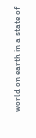world on earth in a state of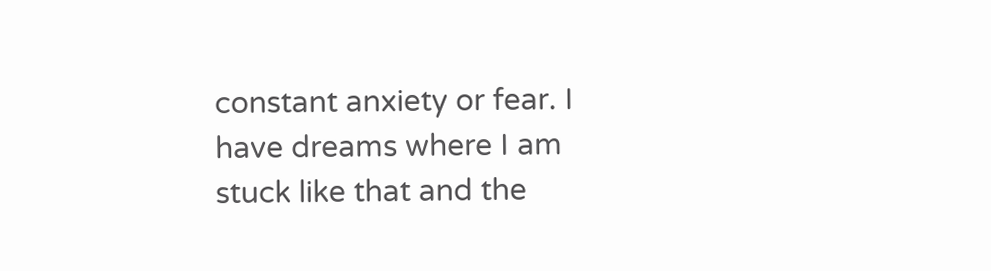constant anxiety or fear. I have dreams where I am stuck like that and the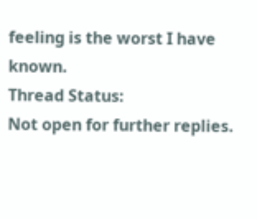feeling is the worst I have known.
Thread Status:
Not open for further replies.